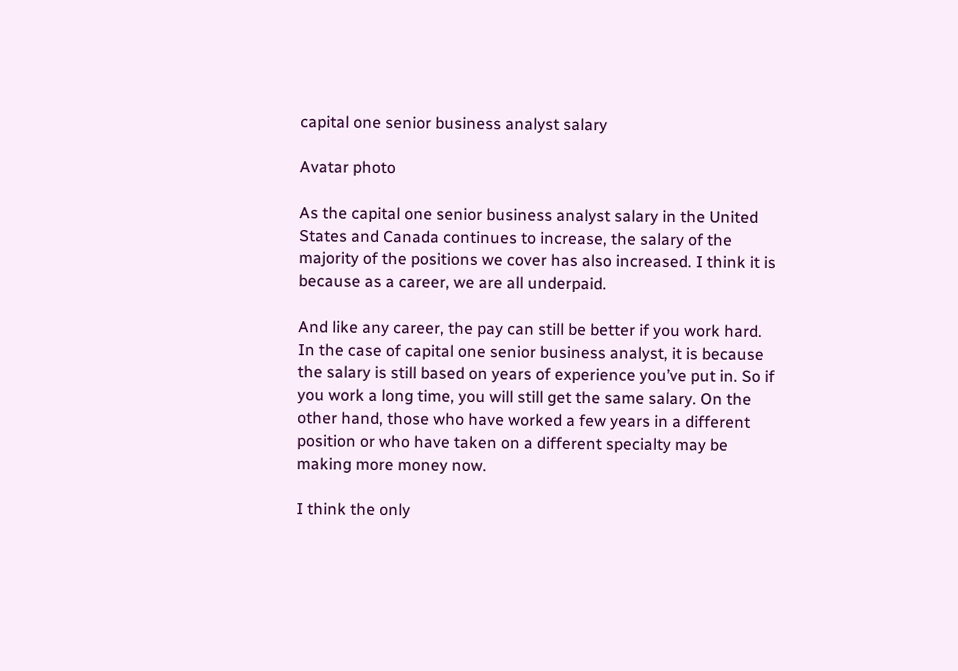capital one senior business analyst salary

Avatar photo

As the capital one senior business analyst salary in the United States and Canada continues to increase, the salary of the majority of the positions we cover has also increased. I think it is because as a career, we are all underpaid.

And like any career, the pay can still be better if you work hard. In the case of capital one senior business analyst, it is because the salary is still based on years of experience you’ve put in. So if you work a long time, you will still get the same salary. On the other hand, those who have worked a few years in a different position or who have taken on a different specialty may be making more money now.

I think the only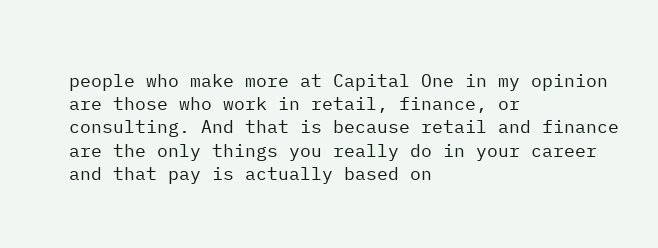people who make more at Capital One in my opinion are those who work in retail, finance, or consulting. And that is because retail and finance are the only things you really do in your career and that pay is actually based on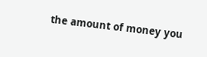the amount of money you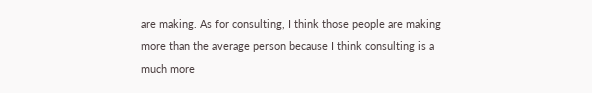are making. As for consulting, I think those people are making more than the average person because I think consulting is a much more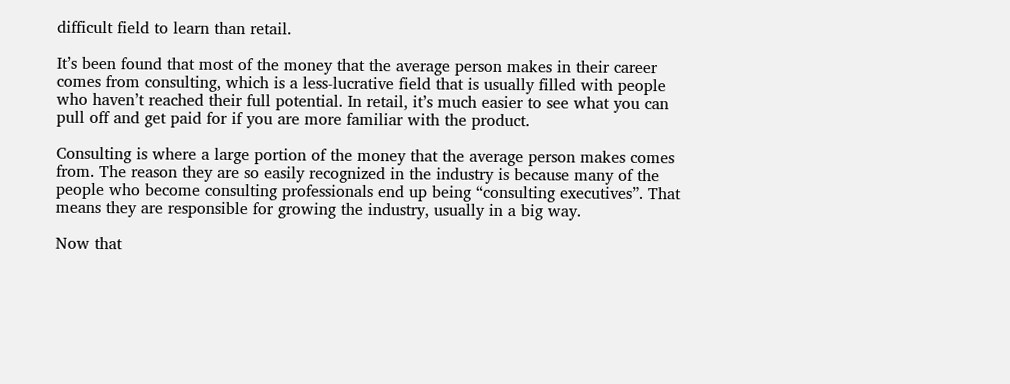difficult field to learn than retail.

It’s been found that most of the money that the average person makes in their career comes from consulting, which is a less-lucrative field that is usually filled with people who haven’t reached their full potential. In retail, it’s much easier to see what you can pull off and get paid for if you are more familiar with the product.

Consulting is where a large portion of the money that the average person makes comes from. The reason they are so easily recognized in the industry is because many of the people who become consulting professionals end up being “consulting executives”. That means they are responsible for growing the industry, usually in a big way.

Now that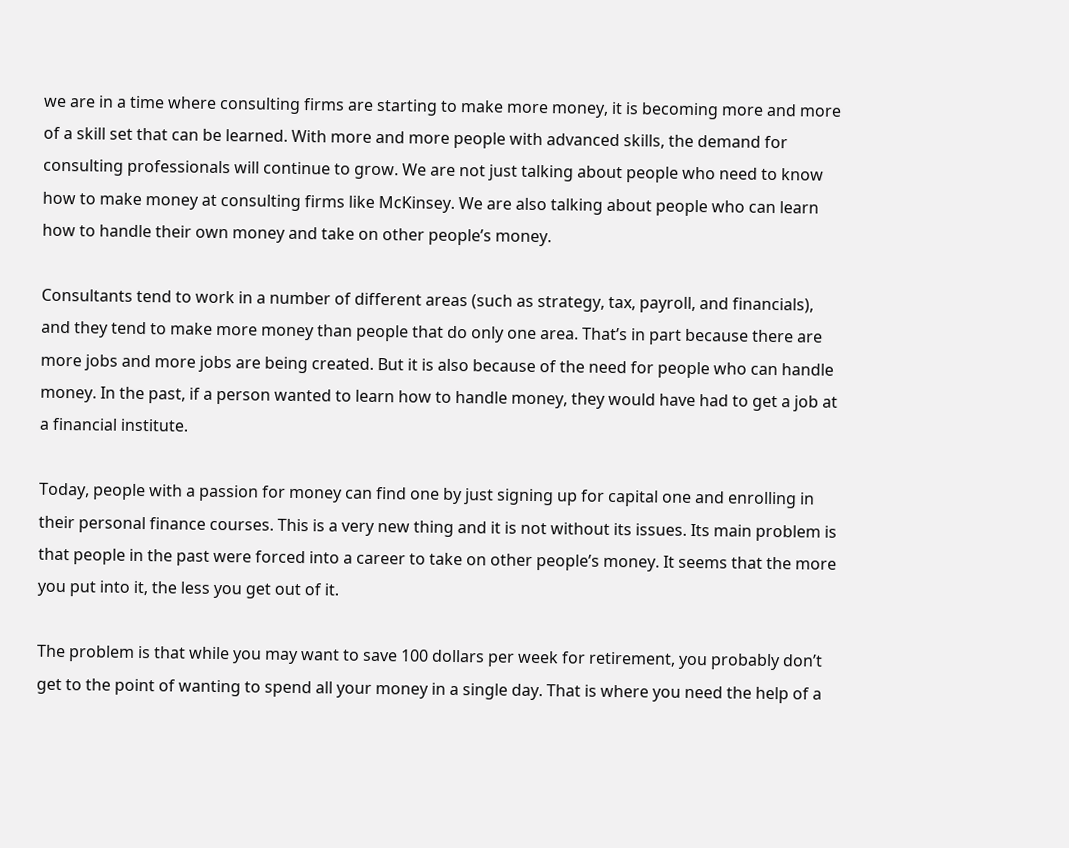we are in a time where consulting firms are starting to make more money, it is becoming more and more of a skill set that can be learned. With more and more people with advanced skills, the demand for consulting professionals will continue to grow. We are not just talking about people who need to know how to make money at consulting firms like McKinsey. We are also talking about people who can learn how to handle their own money and take on other people’s money.

Consultants tend to work in a number of different areas (such as strategy, tax, payroll, and financials), and they tend to make more money than people that do only one area. That’s in part because there are more jobs and more jobs are being created. But it is also because of the need for people who can handle money. In the past, if a person wanted to learn how to handle money, they would have had to get a job at a financial institute.

Today, people with a passion for money can find one by just signing up for capital one and enrolling in their personal finance courses. This is a very new thing and it is not without its issues. Its main problem is that people in the past were forced into a career to take on other people’s money. It seems that the more you put into it, the less you get out of it.

The problem is that while you may want to save 100 dollars per week for retirement, you probably don’t get to the point of wanting to spend all your money in a single day. That is where you need the help of a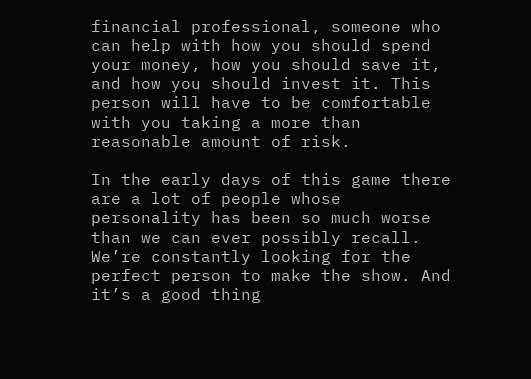financial professional, someone who can help with how you should spend your money, how you should save it, and how you should invest it. This person will have to be comfortable with you taking a more than reasonable amount of risk.

In the early days of this game there are a lot of people whose personality has been so much worse than we can ever possibly recall. We’re constantly looking for the perfect person to make the show. And it’s a good thing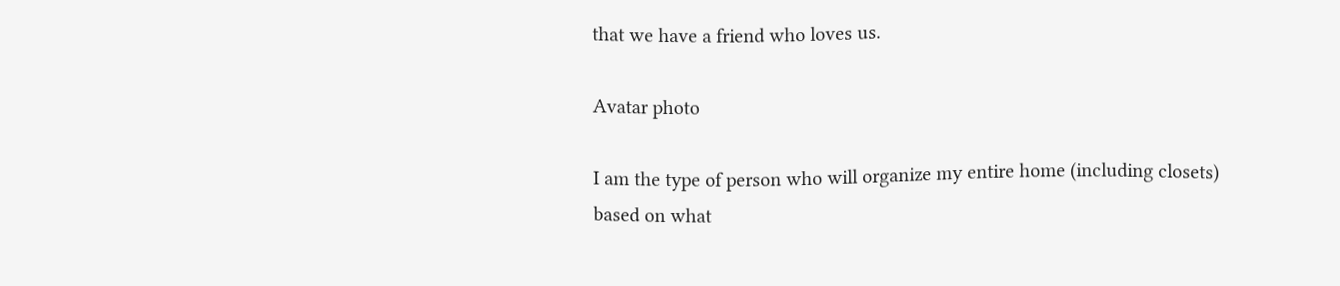that we have a friend who loves us.

Avatar photo

I am the type of person who will organize my entire home (including closets) based on what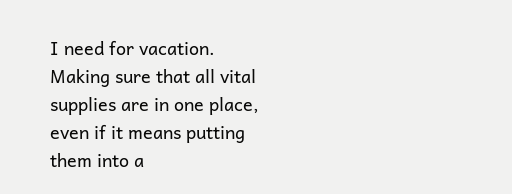I need for vacation. Making sure that all vital supplies are in one place, even if it means putting them into a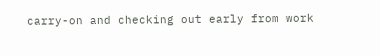carry-on and checking out early from work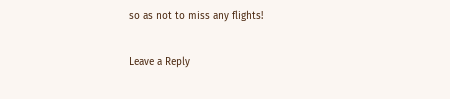so as not to miss any flights!

Leave a Reply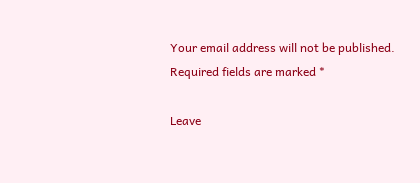Your email address will not be published. Required fields are marked *

Leave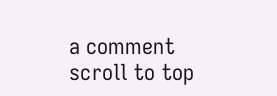a comment
scroll to top